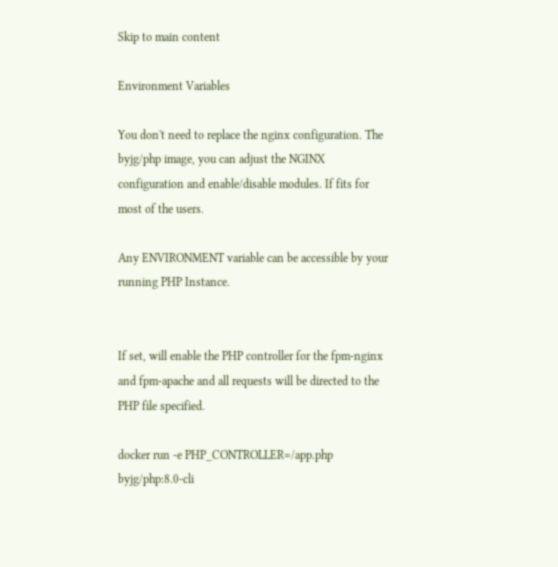Skip to main content

Environment Variables

You don't need to replace the nginx configuration. The byjg/php image, you can adjust the NGINX configuration and enable/disable modules. If fits for most of the users.

Any ENVIRONMENT variable can be accessible by your running PHP Instance.


If set, will enable the PHP controller for the fpm-nginx and fpm-apache and all requests will be directed to the PHP file specified.

docker run -e PHP_CONTROLLER=/app.php byjg/php:8.0-cli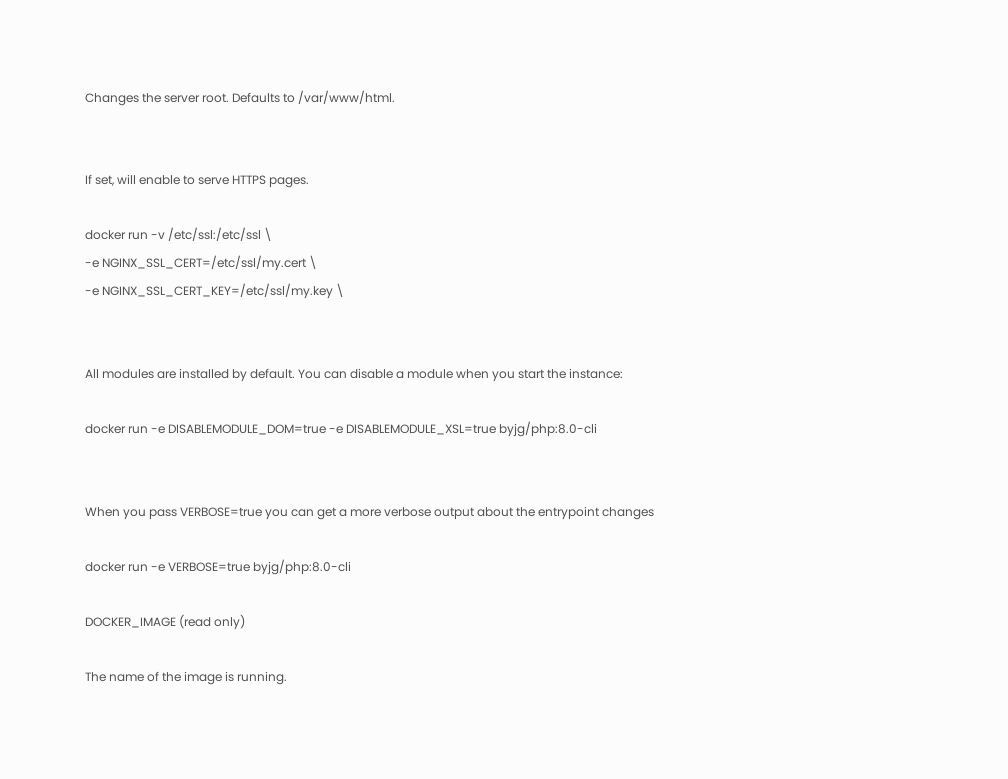Changes the server root. Defaults to /var/www/html.


If set, will enable to serve HTTPS pages.

docker run -v /etc/ssl:/etc/ssl \
-e NGINX_SSL_CERT=/etc/ssl/my.cert \
-e NGINX_SSL_CERT_KEY=/etc/ssl/my.key \


All modules are installed by default. You can disable a module when you start the instance:

docker run -e DISABLEMODULE_DOM=true -e DISABLEMODULE_XSL=true byjg/php:8.0-cli


When you pass VERBOSE=true you can get a more verbose output about the entrypoint changes

docker run -e VERBOSE=true byjg/php:8.0-cli

DOCKER_IMAGE (read only)

The name of the image is running.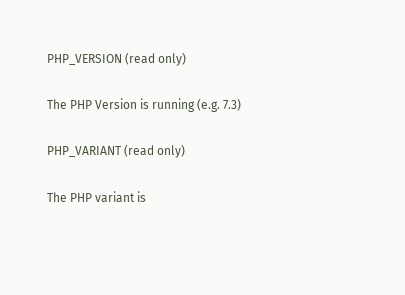PHP_VERSION (read only)

The PHP Version is running (e.g. 7.3)

PHP_VARIANT (read only)

The PHP variant is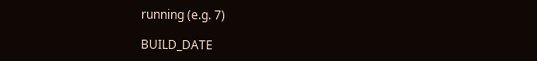running (e.g. 7)

BUILD_DATE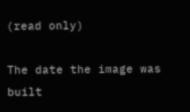(read only)

The date the image was built